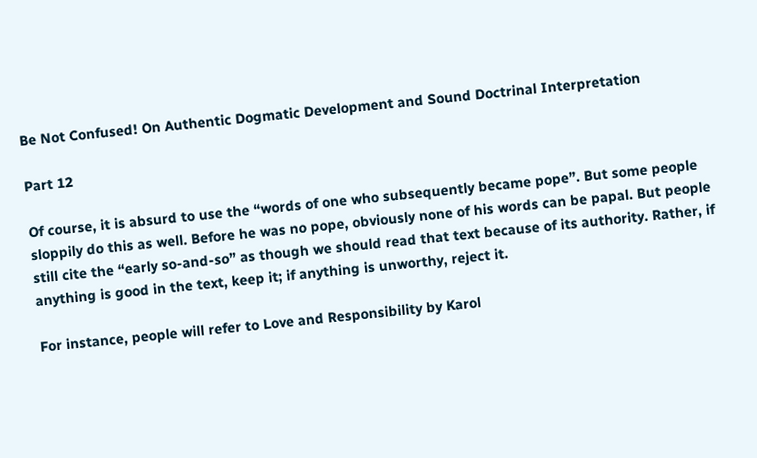Be Not Confused! On Authentic Dogmatic Development and Sound Doctrinal Interpretation

Part 12

Of course, it is absurd to use the “words of one who subsequently became pope”. But some people sloppily do this as well. Before he was no pope, obviously none of his words can be papal. But people still cite the “early so-and-so” as though we should read that text because of its authority. Rather, if anything is good in the text, keep it; if anything is unworthy, reject it.

For instance, people will refer to Love and Responsibility by Karol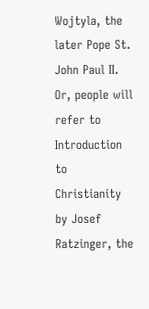Wojtyla, the later Pope St. John Paul II. Or, people will refer to Introduction to Christianity by Josef Ratzinger, the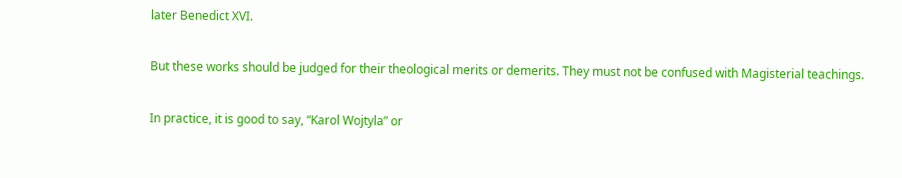later Benedict XVI.

But these works should be judged for their theological merits or demerits. They must not be confused with Magisterial teachings.

In practice, it is good to say, “Karol Wojtyla” or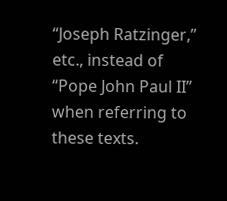“Joseph Ratzinger,” etc., instead of “Pope John Paul II” when referring to these texts.